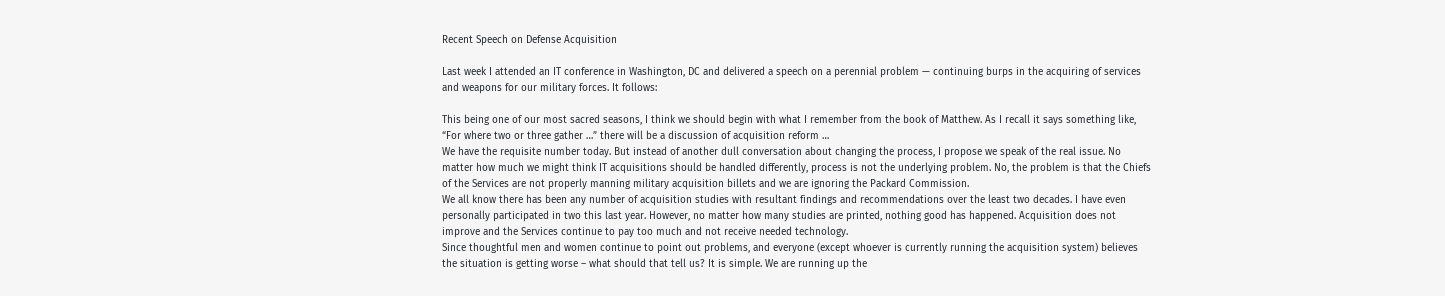Recent Speech on Defense Acquisition

Last week I attended an IT conference in Washington, DC and delivered a speech on a perennial problem — continuing burps in the acquiring of services and weapons for our military forces. It follows:

This being one of our most sacred seasons, I think we should begin with what I remember from the book of Matthew. As I recall it says something like, “For where two or three gather …” there will be a discussion of acquisition reform …
We have the requisite number today. But instead of another dull conversation about changing the process, I propose we speak of the real issue. No matter how much we might think IT acquisitions should be handled differently, process is not the underlying problem. No, the problem is that the Chiefs of the Services are not properly manning military acquisition billets and we are ignoring the Packard Commission.
We all know there has been any number of acquisition studies with resultant findings and recommendations over the least two decades. I have even personally participated in two this last year. However, no matter how many studies are printed, nothing good has happened. Acquisition does not improve and the Services continue to pay too much and not receive needed technology.
Since thoughtful men and women continue to point out problems, and everyone (except whoever is currently running the acquisition system) believes the situation is getting worse – what should that tell us? It is simple. We are running up the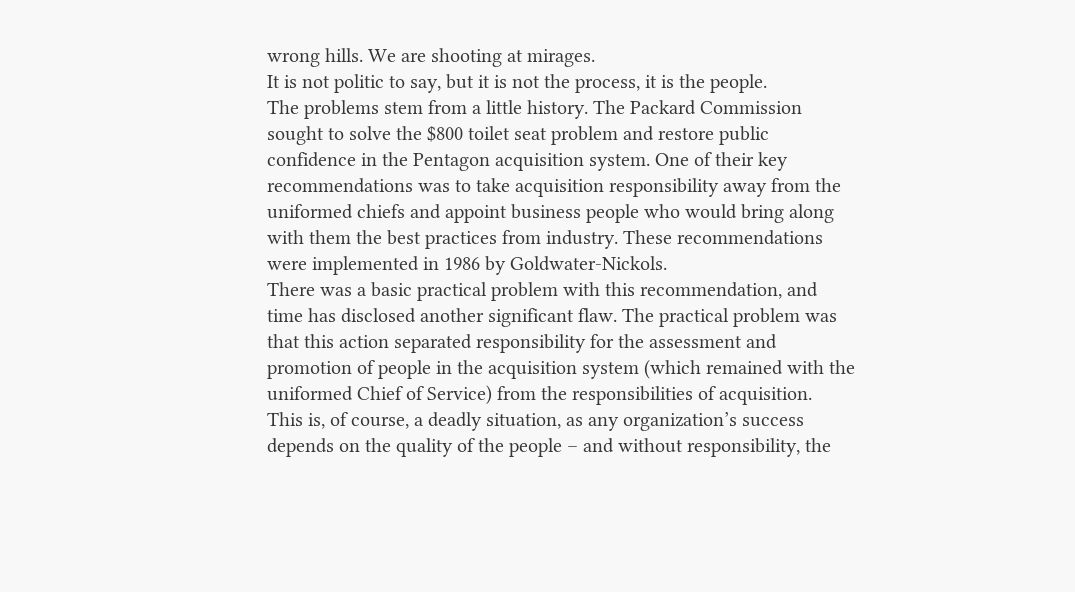wrong hills. We are shooting at mirages.
It is not politic to say, but it is not the process, it is the people.
The problems stem from a little history. The Packard Commission sought to solve the $800 toilet seat problem and restore public confidence in the Pentagon acquisition system. One of their key recommendations was to take acquisition responsibility away from the uniformed chiefs and appoint business people who would bring along with them the best practices from industry. These recommendations were implemented in 1986 by Goldwater-Nickols.
There was a basic practical problem with this recommendation, and time has disclosed another significant flaw. The practical problem was that this action separated responsibility for the assessment and promotion of people in the acquisition system (which remained with the uniformed Chief of Service) from the responsibilities of acquisition.
This is, of course, a deadly situation, as any organization’s success depends on the quality of the people – and without responsibility, the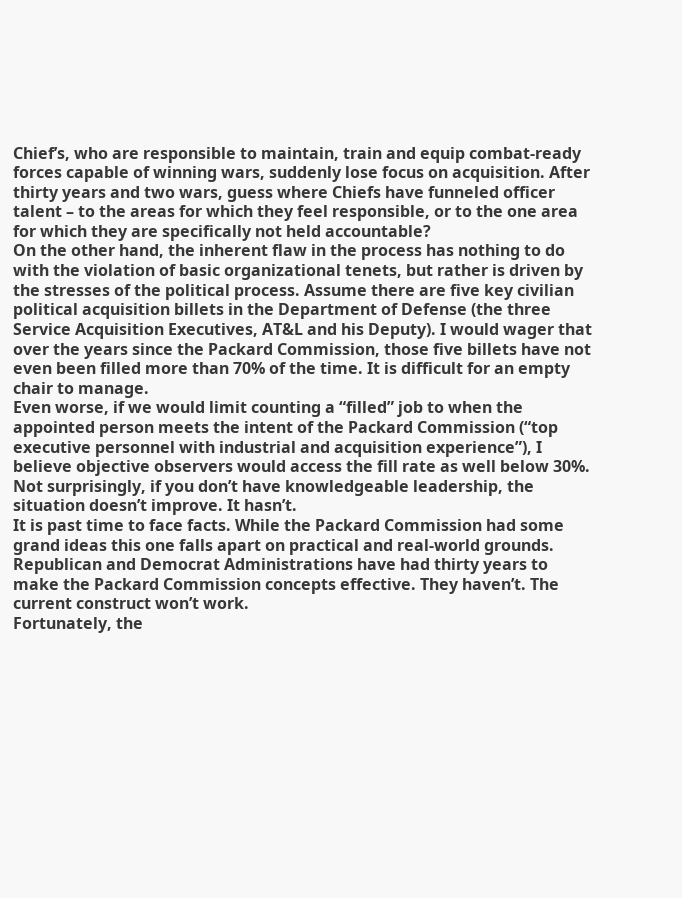Chief’s, who are responsible to maintain, train and equip combat-ready forces capable of winning wars, suddenly lose focus on acquisition. After thirty years and two wars, guess where Chiefs have funneled officer talent – to the areas for which they feel responsible, or to the one area for which they are specifically not held accountable?
On the other hand, the inherent flaw in the process has nothing to do with the violation of basic organizational tenets, but rather is driven by the stresses of the political process. Assume there are five key civilian political acquisition billets in the Department of Defense (the three Service Acquisition Executives, AT&L and his Deputy). I would wager that over the years since the Packard Commission, those five billets have not even been filled more than 70% of the time. It is difficult for an empty chair to manage.
Even worse, if we would limit counting a “filled” job to when the appointed person meets the intent of the Packard Commission (“top executive personnel with industrial and acquisition experience”), I believe objective observers would access the fill rate as well below 30%. Not surprisingly, if you don’t have knowledgeable leadership, the situation doesn’t improve. It hasn’t.
It is past time to face facts. While the Packard Commission had some grand ideas this one falls apart on practical and real-world grounds. Republican and Democrat Administrations have had thirty years to make the Packard Commission concepts effective. They haven’t. The current construct won’t work.
Fortunately, the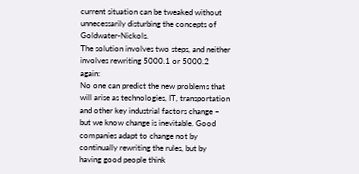current situation can be tweaked without unnecessarily disturbing the concepts of Goldwater-Nickols.
The solution involves two steps, and neither involves rewriting 5000.1 or 5000.2 again:
No one can predict the new problems that will arise as technologies, IT, transportation and other key industrial factors change – but we know change is inevitable. Good companies adapt to change not by continually rewriting the rules, but by having good people think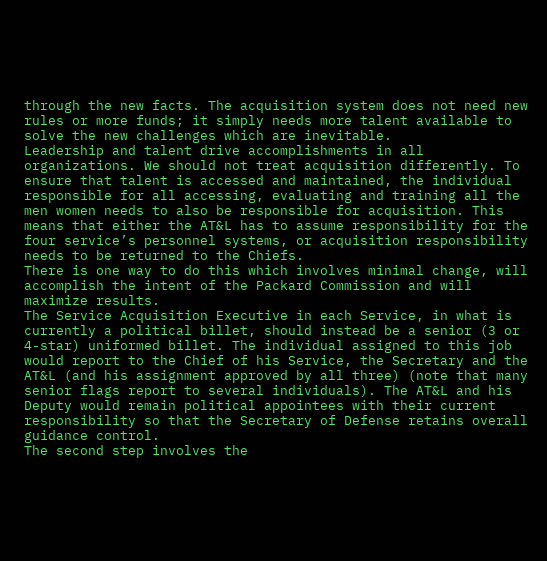through the new facts. The acquisition system does not need new rules or more funds; it simply needs more talent available to solve the new challenges which are inevitable.
Leadership and talent drive accomplishments in all organizations. We should not treat acquisition differently. To ensure that talent is accessed and maintained, the individual responsible for all accessing, evaluating and training all the men women needs to also be responsible for acquisition. This means that either the AT&L has to assume responsibility for the four service’s personnel systems, or acquisition responsibility needs to be returned to the Chiefs.
There is one way to do this which involves minimal change, will accomplish the intent of the Packard Commission and will maximize results.
The Service Acquisition Executive in each Service, in what is currently a political billet, should instead be a senior (3 or 4-star) uniformed billet. The individual assigned to this job would report to the Chief of his Service, the Secretary and the AT&L (and his assignment approved by all three) (note that many senior flags report to several individuals). The AT&L and his Deputy would remain political appointees with their current responsibility so that the Secretary of Defense retains overall guidance control.
The second step involves the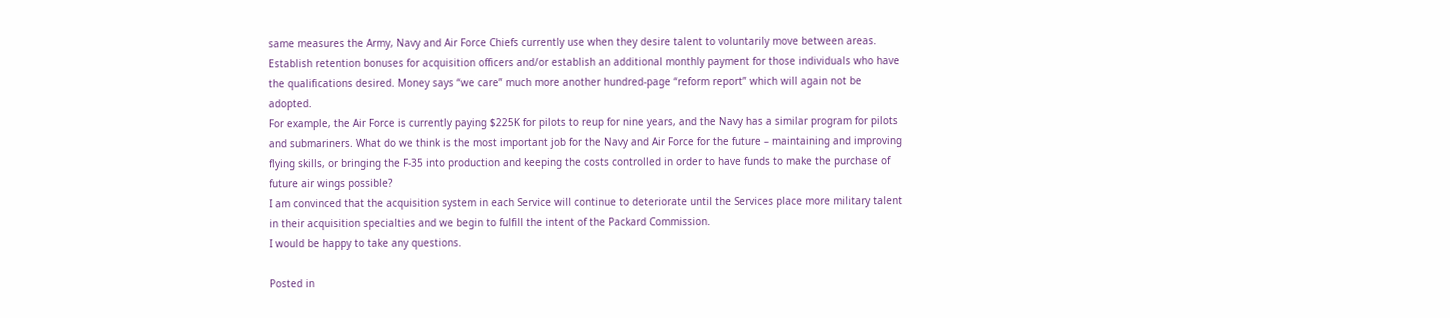same measures the Army, Navy and Air Force Chiefs currently use when they desire talent to voluntarily move between areas. Establish retention bonuses for acquisition officers and/or establish an additional monthly payment for those individuals who have the qualifications desired. Money says “we care” much more another hundred-page “reform report” which will again not be adopted.
For example, the Air Force is currently paying $225K for pilots to reup for nine years, and the Navy has a similar program for pilots and submariners. What do we think is the most important job for the Navy and Air Force for the future – maintaining and improving flying skills, or bringing the F-35 into production and keeping the costs controlled in order to have funds to make the purchase of future air wings possible?
I am convinced that the acquisition system in each Service will continue to deteriorate until the Services place more military talent in their acquisition specialties and we begin to fulfill the intent of the Packard Commission.
I would be happy to take any questions.

Posted in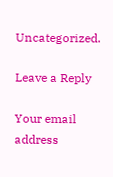Uncategorized.

Leave a Reply

Your email address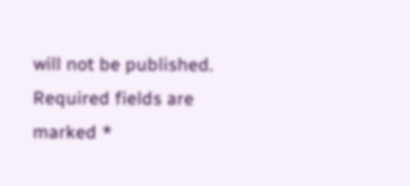will not be published. Required fields are marked *